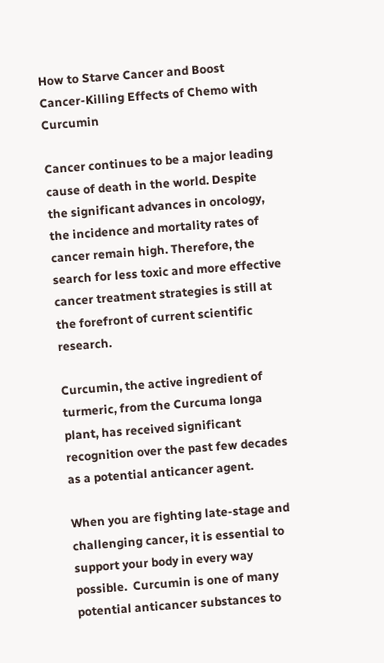How to Starve Cancer and Boost Cancer-Killing Effects of Chemo with Curcumin

Cancer continues to be a major leading cause of death in the world. Despite the significant advances in oncology, the incidence and mortality rates of cancer remain high. Therefore, the search for less toxic and more effective cancer treatment strategies is still at the forefront of current scientific research.

Curcumin, the active ingredient of turmeric, from the Curcuma longa plant, has received significant recognition over the past few decades as a potential anticancer agent.

When you are fighting late-stage and challenging cancer, it is essential to support your body in every way possible.  Curcumin is one of many potential anticancer substances to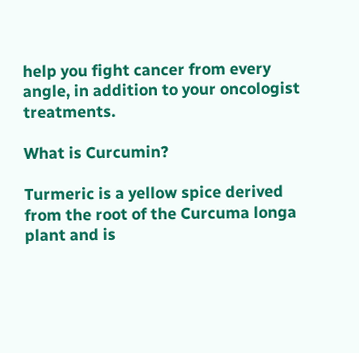help you fight cancer from every angle, in addition to your oncologist treatments.

What is Curcumin?

Turmeric is a yellow spice derived from the root of the Curcuma longa plant and is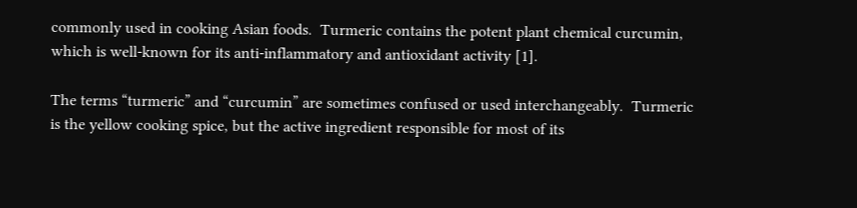commonly used in cooking Asian foods.  Turmeric contains the potent plant chemical curcumin, which is well-known for its anti-inflammatory and antioxidant activity [1].

The terms “turmeric” and “curcumin” are sometimes confused or used interchangeably.  Turmeric is the yellow cooking spice, but the active ingredient responsible for most of its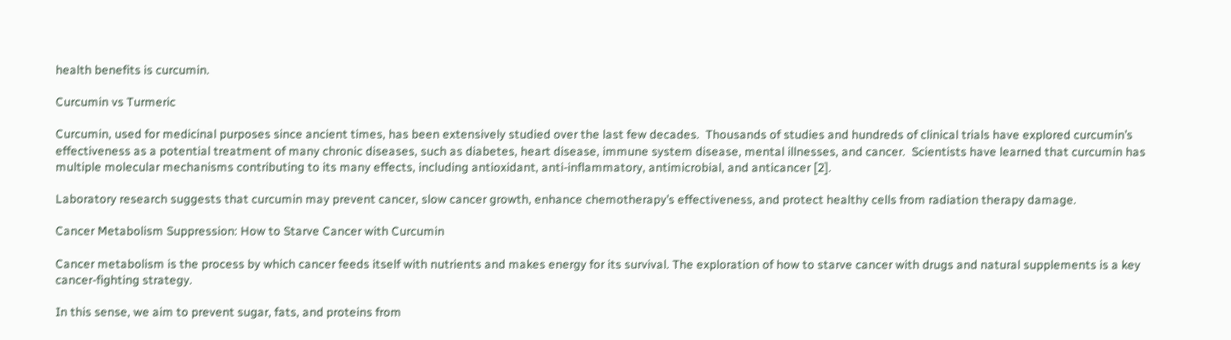health benefits is curcumin.

Curcumin vs Turmeric

Curcumin, used for medicinal purposes since ancient times, has been extensively studied over the last few decades.  Thousands of studies and hundreds of clinical trials have explored curcumin’s effectiveness as a potential treatment of many chronic diseases, such as diabetes, heart disease, immune system disease, mental illnesses, and cancer.  Scientists have learned that curcumin has multiple molecular mechanisms contributing to its many effects, including antioxidant, anti-inflammatory, antimicrobial, and anticancer [2].

Laboratory research suggests that curcumin may prevent cancer, slow cancer growth, enhance chemotherapy’s effectiveness, and protect healthy cells from radiation therapy damage.

Cancer Metabolism Suppression: How to Starve Cancer with Curcumin

Cancer metabolism is the process by which cancer feeds itself with nutrients and makes energy for its survival. The exploration of how to starve cancer with drugs and natural supplements is a key cancer-fighting strategy.

In this sense, we aim to prevent sugar, fats, and proteins from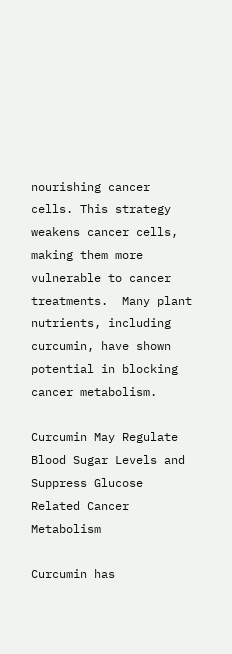nourishing cancer cells. This strategy weakens cancer cells, making them more vulnerable to cancer treatments.  Many plant nutrients, including curcumin, have shown potential in blocking cancer metabolism.

Curcumin May Regulate Blood Sugar Levels and Suppress Glucose Related Cancer Metabolism

Curcumin has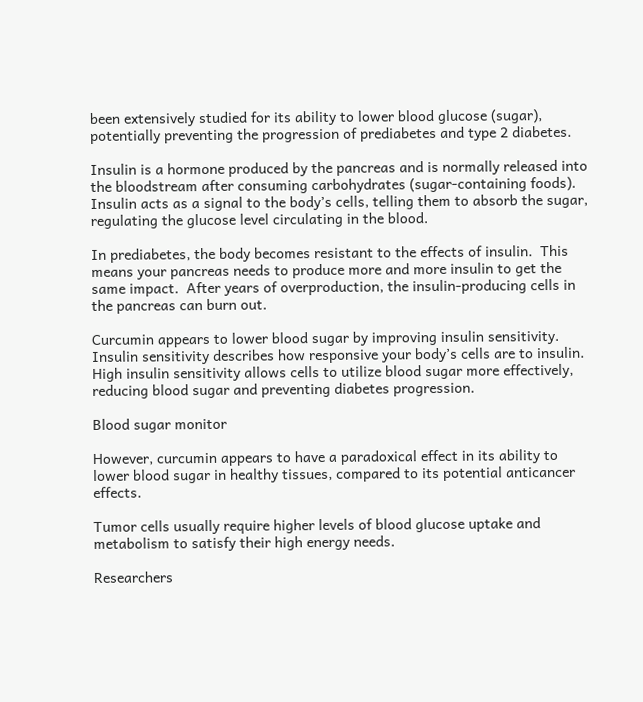been extensively studied for its ability to lower blood glucose (sugar), potentially preventing the progression of prediabetes and type 2 diabetes.

Insulin is a hormone produced by the pancreas and is normally released into the bloodstream after consuming carbohydrates (sugar-containing foods).  Insulin acts as a signal to the body’s cells, telling them to absorb the sugar, regulating the glucose level circulating in the blood.

In prediabetes, the body becomes resistant to the effects of insulin.  This means your pancreas needs to produce more and more insulin to get the same impact.  After years of overproduction, the insulin-producing cells in the pancreas can burn out.

Curcumin appears to lower blood sugar by improving insulin sensitivity.  Insulin sensitivity describes how responsive your body’s cells are to insulin. High insulin sensitivity allows cells to utilize blood sugar more effectively, reducing blood sugar and preventing diabetes progression.

Blood sugar monitor

However, curcumin appears to have a paradoxical effect in its ability to lower blood sugar in healthy tissues, compared to its potential anticancer effects.

Tumor cells usually require higher levels of blood glucose uptake and metabolism to satisfy their high energy needs.

Researchers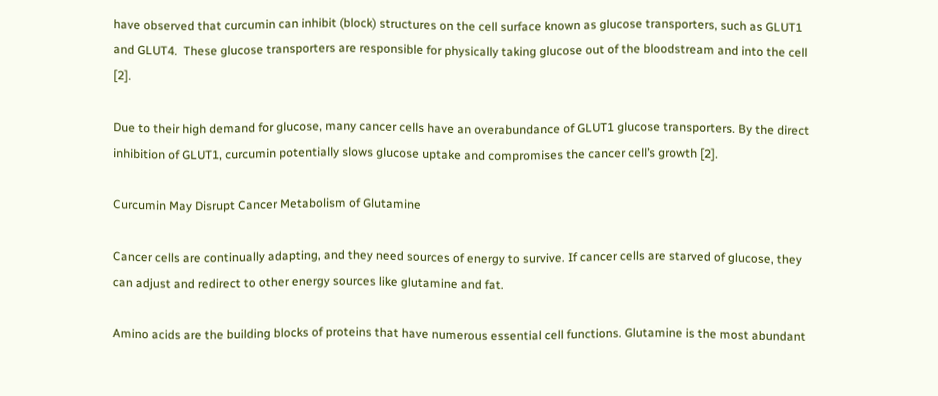have observed that curcumin can inhibit (block) structures on the cell surface known as glucose transporters, such as GLUT1 and GLUT4.  These glucose transporters are responsible for physically taking glucose out of the bloodstream and into the cell [2].

Due to their high demand for glucose, many cancer cells have an overabundance of GLUT1 glucose transporters. By the direct inhibition of GLUT1, curcumin potentially slows glucose uptake and compromises the cancer cell’s growth [2].

Curcumin May Disrupt Cancer Metabolism of Glutamine

Cancer cells are continually adapting, and they need sources of energy to survive. If cancer cells are starved of glucose, they can adjust and redirect to other energy sources like glutamine and fat.

Amino acids are the building blocks of proteins that have numerous essential cell functions. Glutamine is the most abundant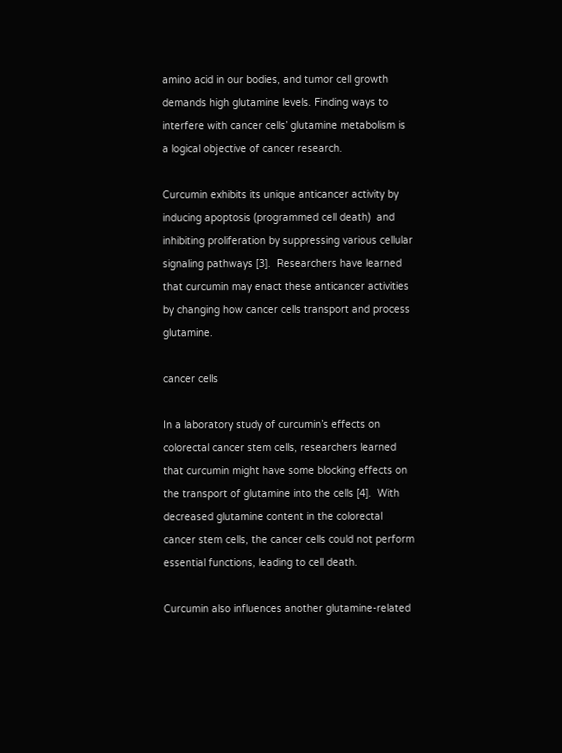amino acid in our bodies, and tumor cell growth demands high glutamine levels. Finding ways to interfere with cancer cells’ glutamine metabolism is a logical objective of cancer research.

Curcumin exhibits its unique anticancer activity by inducing apoptosis (programmed cell death)  and inhibiting proliferation by suppressing various cellular signaling pathways [3].  Researchers have learned that curcumin may enact these anticancer activities by changing how cancer cells transport and process glutamine.

cancer cells

In a laboratory study of curcumin’s effects on colorectal cancer stem cells, researchers learned that curcumin might have some blocking effects on the transport of glutamine into the cells [4].  With decreased glutamine content in the colorectal cancer stem cells, the cancer cells could not perform essential functions, leading to cell death.

Curcumin also influences another glutamine-related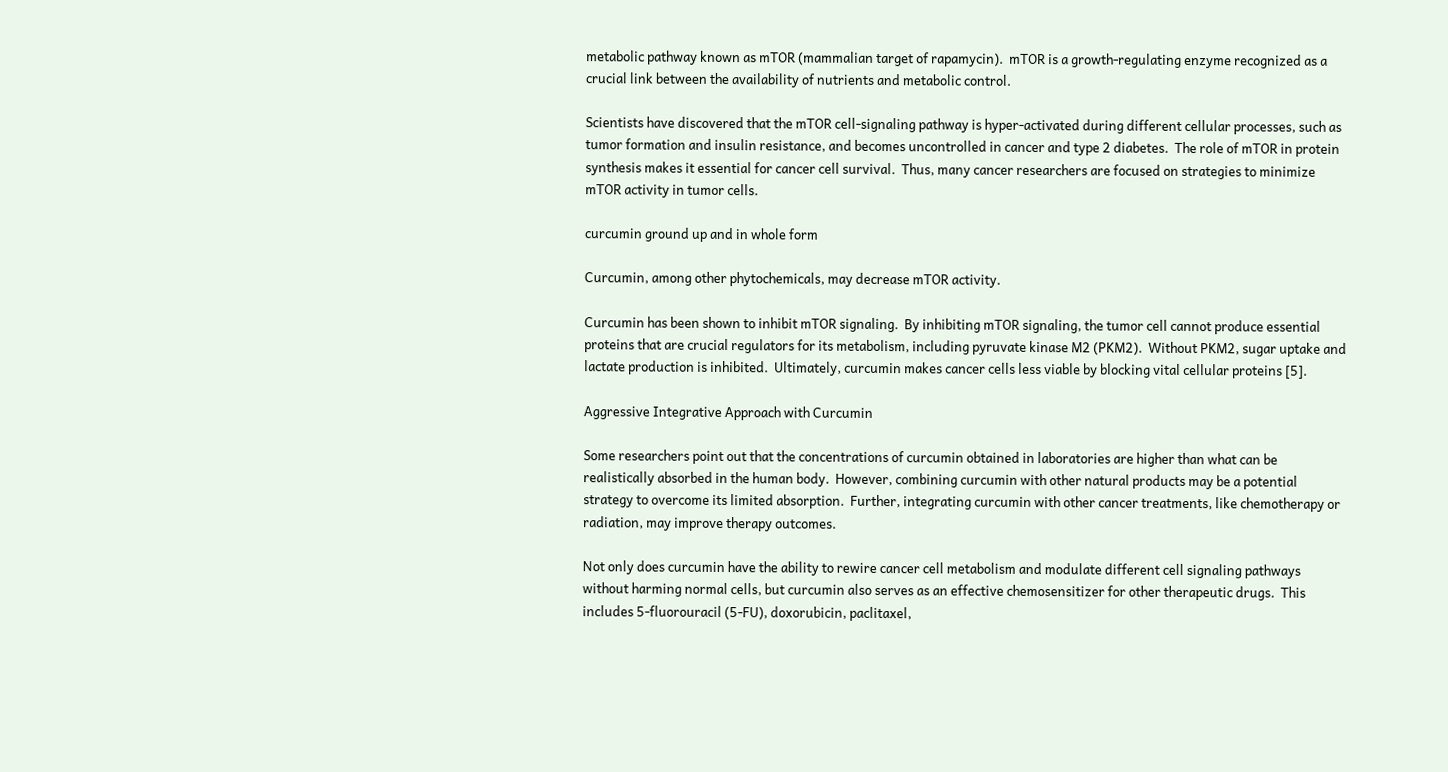metabolic pathway known as mTOR (mammalian target of rapamycin).  mTOR is a growth-regulating enzyme recognized as a crucial link between the availability of nutrients and metabolic control.

Scientists have discovered that the mTOR cell-signaling pathway is hyper-activated during different cellular processes, such as tumor formation and insulin resistance, and becomes uncontrolled in cancer and type 2 diabetes.  The role of mTOR in protein synthesis makes it essential for cancer cell survival.  Thus, many cancer researchers are focused on strategies to minimize mTOR activity in tumor cells.

curcumin ground up and in whole form

Curcumin, among other phytochemicals, may decrease mTOR activity.

Curcumin has been shown to inhibit mTOR signaling.  By inhibiting mTOR signaling, the tumor cell cannot produce essential proteins that are crucial regulators for its metabolism, including pyruvate kinase M2 (PKM2).  Without PKM2, sugar uptake and lactate production is inhibited.  Ultimately, curcumin makes cancer cells less viable by blocking vital cellular proteins [5].

Aggressive Integrative Approach with Curcumin

Some researchers point out that the concentrations of curcumin obtained in laboratories are higher than what can be realistically absorbed in the human body.  However, combining curcumin with other natural products may be a potential strategy to overcome its limited absorption.  Further, integrating curcumin with other cancer treatments, like chemotherapy or radiation, may improve therapy outcomes.

Not only does curcumin have the ability to rewire cancer cell metabolism and modulate different cell signaling pathways without harming normal cells, but curcumin also serves as an effective chemosensitizer for other therapeutic drugs.  This includes 5-fluorouracil (5-FU), doxorubicin, paclitaxel,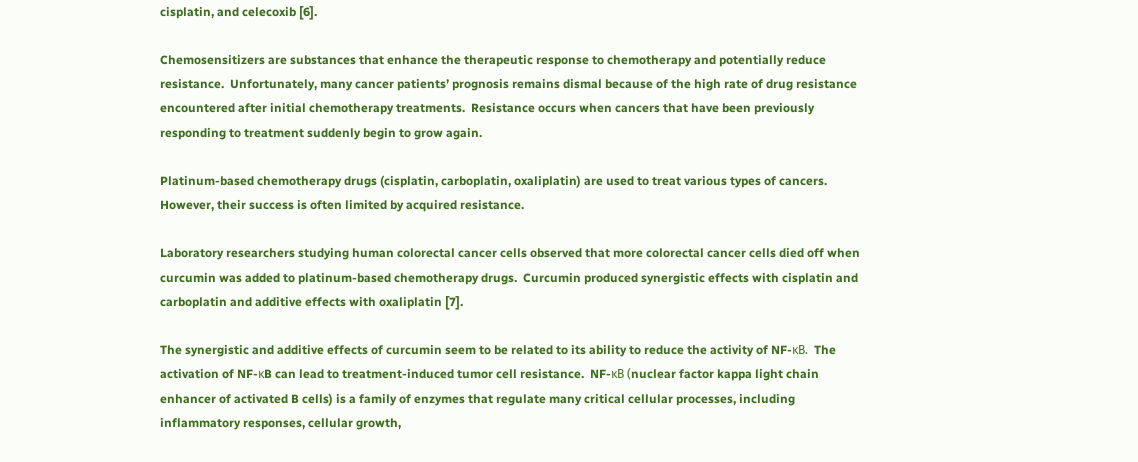cisplatin, and celecoxib [6].

Chemosensitizers are substances that enhance the therapeutic response to chemotherapy and potentially reduce resistance.  Unfortunately, many cancer patients’ prognosis remains dismal because of the high rate of drug resistance encountered after initial chemotherapy treatments.  Resistance occurs when cancers that have been previously responding to treatment suddenly begin to grow again.

Platinum-based chemotherapy drugs (cisplatin, carboplatin, oxaliplatin) are used to treat various types of cancers.  However, their success is often limited by acquired resistance.

Laboratory researchers studying human colorectal cancer cells observed that more colorectal cancer cells died off when curcumin was added to platinum-based chemotherapy drugs.  Curcumin produced synergistic effects with cisplatin and carboplatin and additive effects with oxaliplatin [7].

The synergistic and additive effects of curcumin seem to be related to its ability to reduce the activity of NF-κB.  The activation of NF-κB can lead to treatment-induced tumor cell resistance.  NF-κB (nuclear factor kappa light chain enhancer of activated B cells) is a family of enzymes that regulate many critical cellular processes, including inflammatory responses, cellular growth,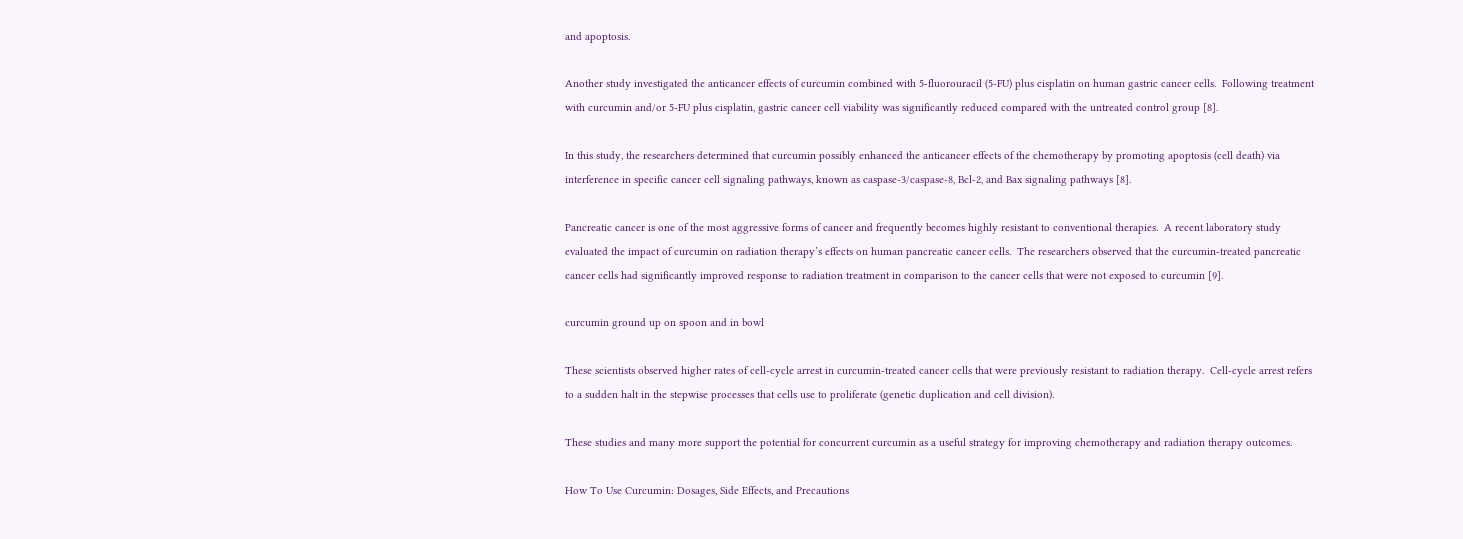and apoptosis.

Another study investigated the anticancer effects of curcumin combined with 5‑fluorouracil (5-FU) plus cisplatin on human gastric cancer cells.  Following treatment with curcumin and/or 5‑FU plus cisplatin, gastric cancer cell viability was significantly reduced compared with the untreated control group [8].

In this study, the researchers determined that curcumin possibly enhanced the anticancer effects of the chemotherapy by promoting apoptosis (cell death) via interference in specific cancer cell signaling pathways, known as caspase‑3/caspase‑8, Bcl‑2, and Bax signaling pathways [8].

Pancreatic cancer is one of the most aggressive forms of cancer and frequently becomes highly resistant to conventional therapies.  A recent laboratory study evaluated the impact of curcumin on radiation therapy’s effects on human pancreatic cancer cells.  The researchers observed that the curcumin-treated pancreatic cancer cells had significantly improved response to radiation treatment in comparison to the cancer cells that were not exposed to curcumin [9].

curcumin ground up on spoon and in bowl

These scientists observed higher rates of cell-cycle arrest in curcumin-treated cancer cells that were previously resistant to radiation therapy.  Cell-cycle arrest refers to a sudden halt in the stepwise processes that cells use to proliferate (genetic duplication and cell division).

These studies and many more support the potential for concurrent curcumin as a useful strategy for improving chemotherapy and radiation therapy outcomes.

How To Use Curcumin: Dosages, Side Effects, and Precautions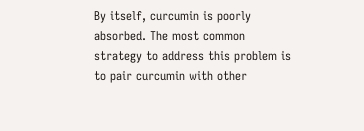By itself, curcumin is poorly absorbed. The most common strategy to address this problem is to pair curcumin with other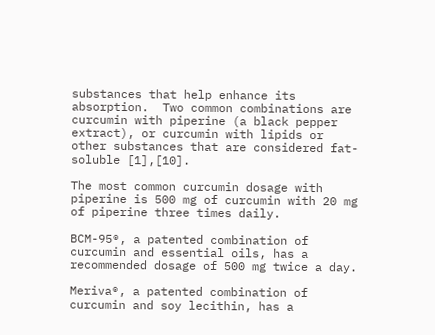substances that help enhance its absorption.  Two common combinations are curcumin with piperine (a black pepper extract), or curcumin with lipids or other substances that are considered fat-soluble [1],[10].

The most common curcumin dosage with piperine is 500 mg of curcumin with 20 mg of piperine three times daily.

BCM-95®, a patented combination of curcumin and essential oils, has a recommended dosage of 500 mg twice a day.

Meriva®, a patented combination of curcumin and soy lecithin, has a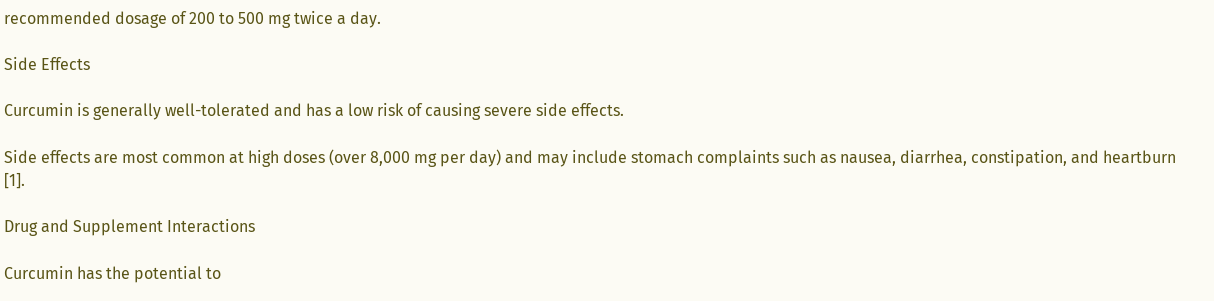recommended dosage of 200 to 500 mg twice a day.

Side Effects

Curcumin is generally well-tolerated and has a low risk of causing severe side effects.

Side effects are most common at high doses (over 8,000 mg per day) and may include stomach complaints such as nausea, diarrhea, constipation, and heartburn [1].

Drug and Supplement Interactions

Curcumin has the potential to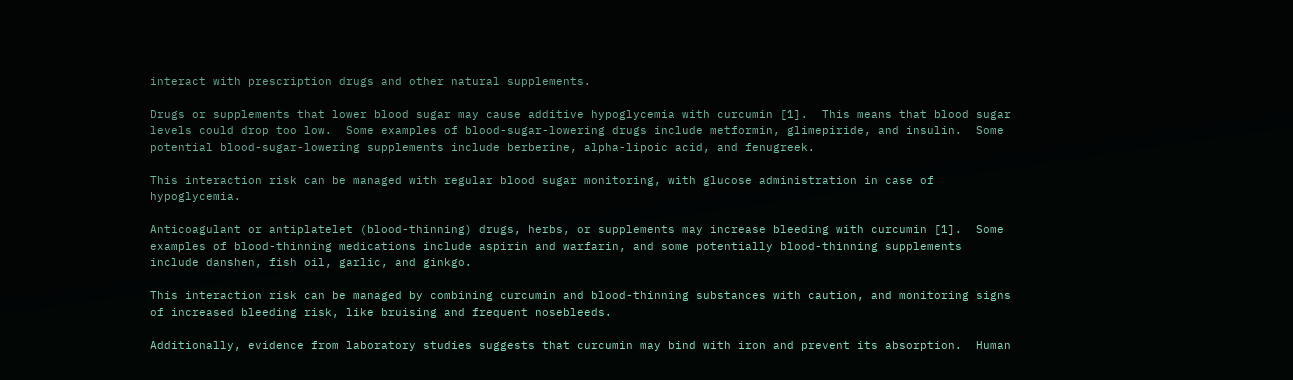interact with prescription drugs and other natural supplements.

Drugs or supplements that lower blood sugar may cause additive hypoglycemia with curcumin [1].  This means that blood sugar levels could drop too low.  Some examples of blood-sugar-lowering drugs include metformin, glimepiride, and insulin.  Some potential blood-sugar-lowering supplements include berberine, alpha-lipoic acid, and fenugreek.

This interaction risk can be managed with regular blood sugar monitoring, with glucose administration in case of hypoglycemia.

Anticoagulant or antiplatelet (blood-thinning) drugs, herbs, or supplements may increase bleeding with curcumin [1].  Some examples of blood-thinning medications include aspirin and warfarin, and some potentially blood-thinning supplements include danshen, fish oil, garlic, and ginkgo.

This interaction risk can be managed by combining curcumin and blood-thinning substances with caution, and monitoring signs of increased bleeding risk, like bruising and frequent nosebleeds.

Additionally, evidence from laboratory studies suggests that curcumin may bind with iron and prevent its absorption.  Human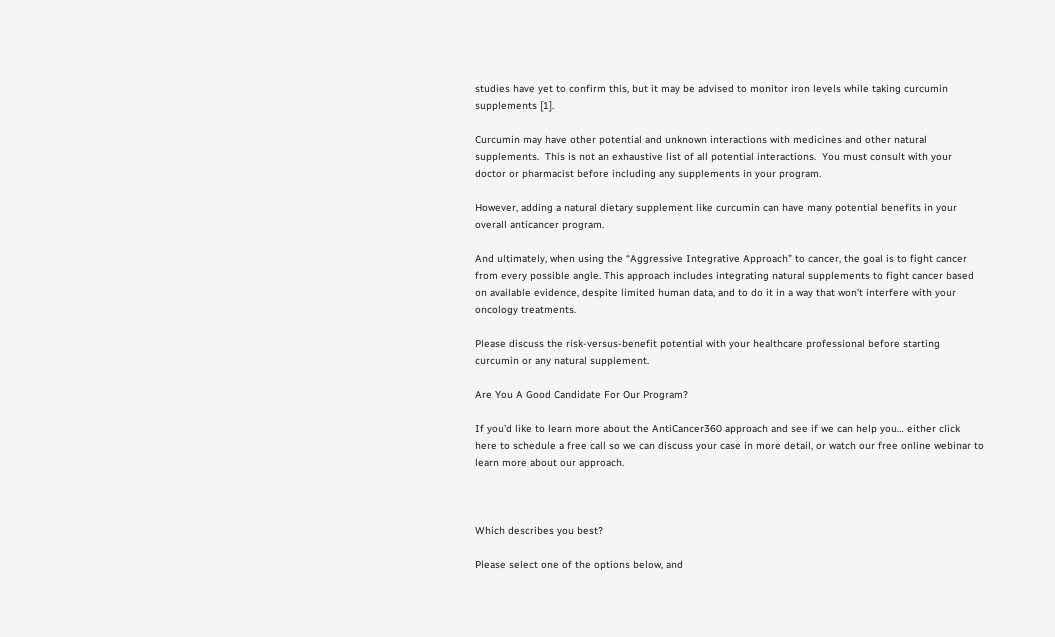studies have yet to confirm this, but it may be advised to monitor iron levels while taking curcumin supplements [1].

Curcumin may have other potential and unknown interactions with medicines and other natural supplements.  This is not an exhaustive list of all potential interactions.  You must consult with your doctor or pharmacist before including any supplements in your program.

However, adding a natural dietary supplement like curcumin can have many potential benefits in your overall anticancer program.

And ultimately, when using the “Aggressive Integrative Approach” to cancer, the goal is to fight cancer from every possible angle. This approach includes integrating natural supplements to fight cancer based on available evidence, despite limited human data, and to do it in a way that won’t interfere with your oncology treatments.

Please discuss the risk-versus-benefit potential with your healthcare professional before starting curcumin or any natural supplement.

Are You A Good Candidate For Our Program?

If you’d like to learn more about the AntiCancer360 approach and see if we can help you… either click here to schedule a free call so we can discuss your case in more detail, or watch our free online webinar to learn more about our approach.



Which describes you best?

Please select one of the options below, and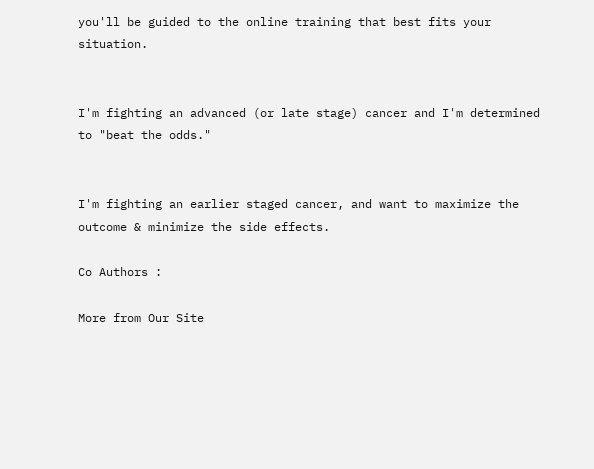you'll be guided to the online training that best fits your situation.


I'm fighting an advanced (or late stage) cancer and I'm determined to "beat the odds."


I'm fighting an earlier staged cancer, and want to maximize the outcome & minimize the side effects.

Co Authors :

More from Our Site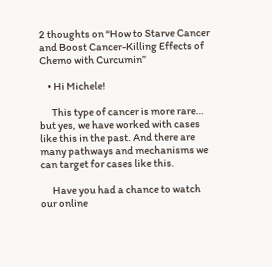2 thoughts on “How to Starve Cancer and Boost Cancer-Killing Effects of Chemo with Curcumin”

    • Hi Michele!

      This type of cancer is more rare… but yes, we have worked with cases like this in the past. And there are many pathways and mechanisms we can target for cases like this.

      Have you had a chance to watch our online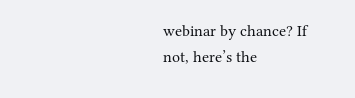webinar by chance? If not, here’s the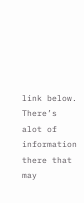link below. There’s alot of information there that may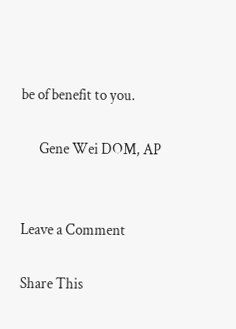be of benefit to you.

      Gene Wei DOM, AP


Leave a Comment

Share This